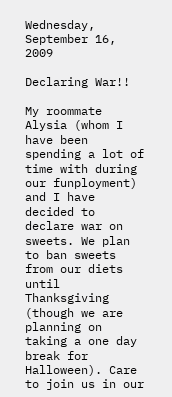Wednesday, September 16, 2009

Declaring War!!

My roommate Alysia (whom I have been spending a lot of time with during our funployment) and I have decided to declare war on sweets. We plan to ban sweets from our diets until Thanksgiving (though we are planning on taking a one day break for Halloween). Care to join us in our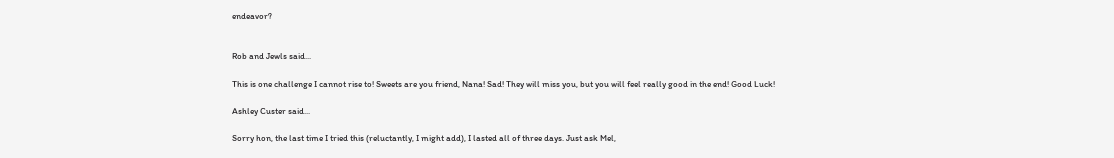endeavor?


Rob and Jewls said...

This is one challenge I cannot rise to! Sweets are you friend, Nana! Sad! They will miss you, but you will feel really good in the end! Good Luck!

Ashley Custer said...

Sorry hon, the last time I tried this (reluctantly, I might add), I lasted all of three days. Just ask Mel,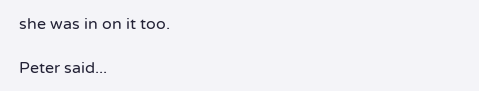she was in on it too.

Peter said...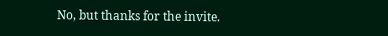No, but thanks for the invite.